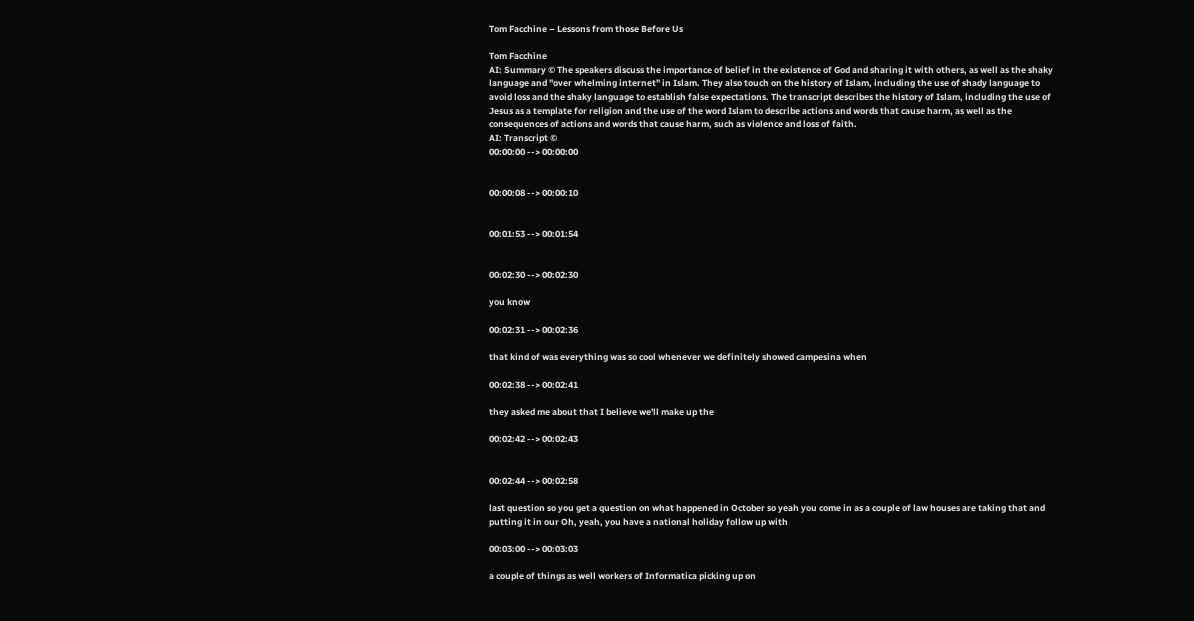Tom Facchine – Lessons from those Before Us

Tom Facchine
AI: Summary © The speakers discuss the importance of belief in the existence of God and sharing it with others, as well as the shaky language and "over whelming internet" in Islam. They also touch on the history of Islam, including the use of shady language to avoid loss and the shaky language to establish false expectations. The transcript describes the history of Islam, including the use of Jesus as a template for religion and the use of the word Islam to describe actions and words that cause harm, as well as the consequences of actions and words that cause harm, such as violence and loss of faith.
AI: Transcript ©
00:00:00 --> 00:00:00


00:00:08 --> 00:00:10


00:01:53 --> 00:01:54


00:02:30 --> 00:02:30

you know

00:02:31 --> 00:02:36

that kind of was everything was so cool whenever we definitely showed campesina when

00:02:38 --> 00:02:41

they asked me about that I believe we'll make up the

00:02:42 --> 00:02:43


00:02:44 --> 00:02:58

last question so you get a question on what happened in October so yeah you come in as a couple of law houses are taking that and putting it in our Oh, yeah, you have a national holiday follow up with

00:03:00 --> 00:03:03

a couple of things as well workers of Informatica picking up on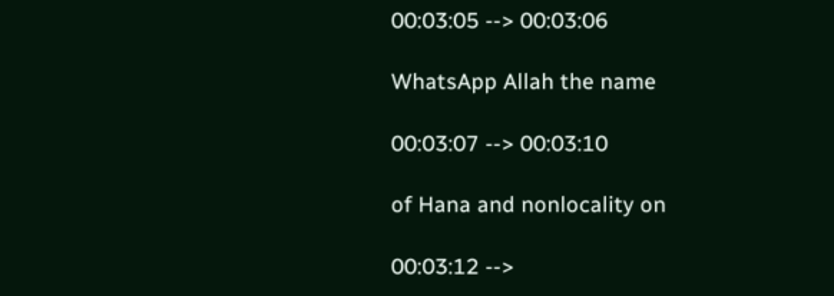00:03:05 --> 00:03:06

WhatsApp Allah the name

00:03:07 --> 00:03:10

of Hana and nonlocality on

00:03:12 -->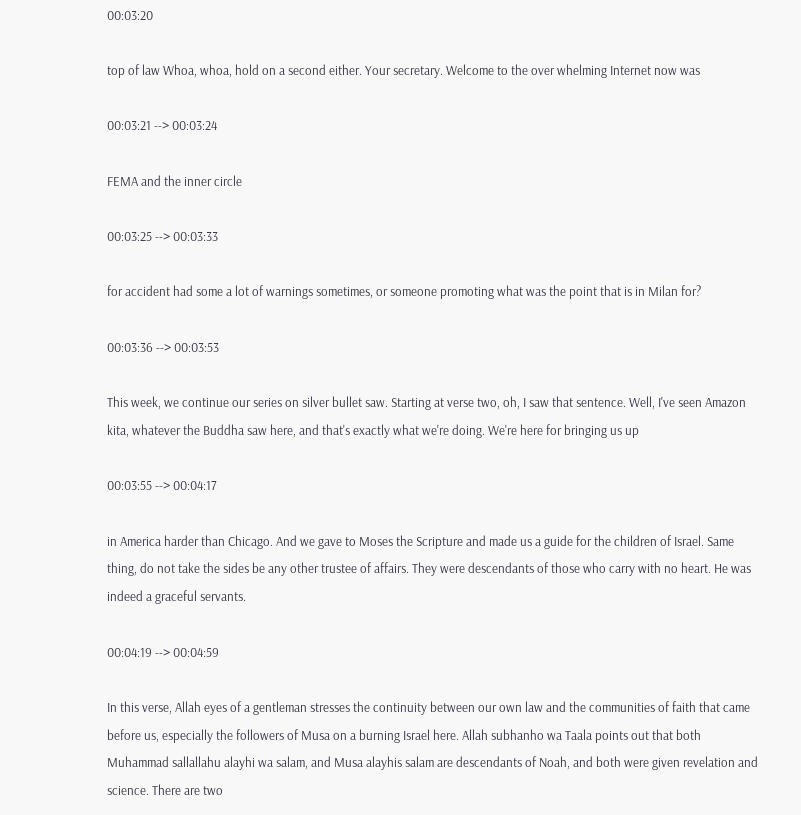00:03:20

top of law Whoa, whoa, hold on a second either. Your secretary. Welcome to the over whelming Internet now was

00:03:21 --> 00:03:24

FEMA and the inner circle

00:03:25 --> 00:03:33

for accident had some a lot of warnings sometimes, or someone promoting what was the point that is in Milan for?

00:03:36 --> 00:03:53

This week, we continue our series on silver bullet saw. Starting at verse two, oh, I saw that sentence. Well, I've seen Amazon kita, whatever the Buddha saw here, and that's exactly what we're doing. We're here for bringing us up

00:03:55 --> 00:04:17

in America harder than Chicago. And we gave to Moses the Scripture and made us a guide for the children of Israel. Same thing, do not take the sides be any other trustee of affairs. They were descendants of those who carry with no heart. He was indeed a graceful servants.

00:04:19 --> 00:04:59

In this verse, Allah eyes of a gentleman stresses the continuity between our own law and the communities of faith that came before us, especially the followers of Musa on a burning Israel here. Allah subhanho wa Taala points out that both Muhammad sallallahu alayhi wa salam, and Musa alayhis salam are descendants of Noah, and both were given revelation and science. There are two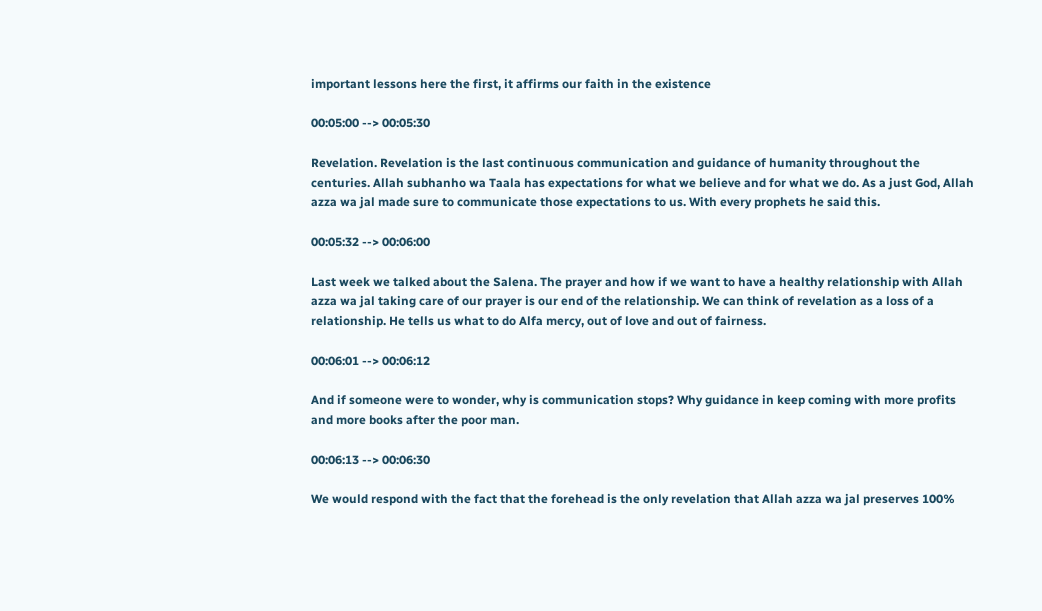important lessons here the first, it affirms our faith in the existence

00:05:00 --> 00:05:30

Revelation. Revelation is the last continuous communication and guidance of humanity throughout the centuries. Allah subhanho wa Taala has expectations for what we believe and for what we do. As a just God, Allah azza wa jal made sure to communicate those expectations to us. With every prophets he said this.

00:05:32 --> 00:06:00

Last week we talked about the Salena. The prayer and how if we want to have a healthy relationship with Allah azza wa jal taking care of our prayer is our end of the relationship. We can think of revelation as a loss of a relationship. He tells us what to do Alfa mercy, out of love and out of fairness.

00:06:01 --> 00:06:12

And if someone were to wonder, why is communication stops? Why guidance in keep coming with more profits and more books after the poor man.

00:06:13 --> 00:06:30

We would respond with the fact that the forehead is the only revelation that Allah azza wa jal preserves 100%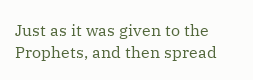Just as it was given to the Prophets, and then spread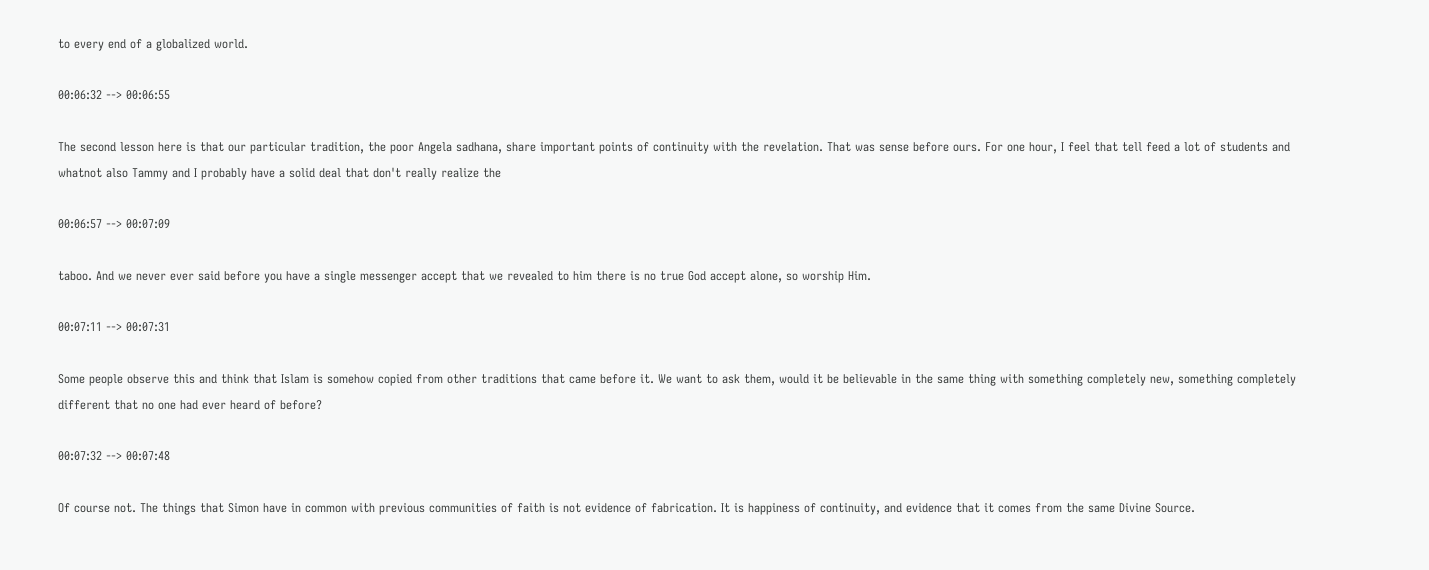to every end of a globalized world.

00:06:32 --> 00:06:55

The second lesson here is that our particular tradition, the poor Angela sadhana, share important points of continuity with the revelation. That was sense before ours. For one hour, I feel that tell feed a lot of students and whatnot also Tammy and I probably have a solid deal that don't really realize the

00:06:57 --> 00:07:09

taboo. And we never ever said before you have a single messenger accept that we revealed to him there is no true God accept alone, so worship Him.

00:07:11 --> 00:07:31

Some people observe this and think that Islam is somehow copied from other traditions that came before it. We want to ask them, would it be believable in the same thing with something completely new, something completely different that no one had ever heard of before?

00:07:32 --> 00:07:48

Of course not. The things that Simon have in common with previous communities of faith is not evidence of fabrication. It is happiness of continuity, and evidence that it comes from the same Divine Source.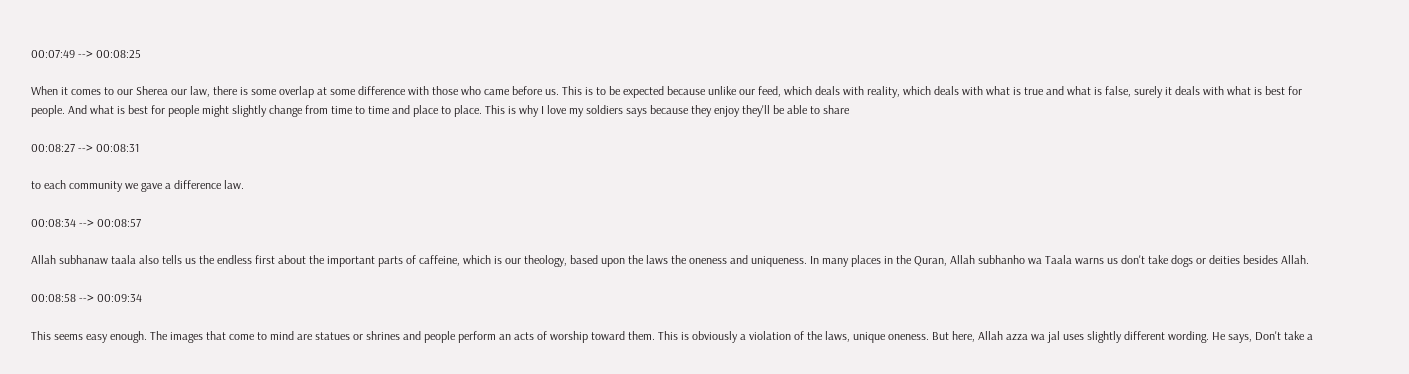00:07:49 --> 00:08:25

When it comes to our Sherea our law, there is some overlap at some difference with those who came before us. This is to be expected because unlike our feed, which deals with reality, which deals with what is true and what is false, surely it deals with what is best for people. And what is best for people might slightly change from time to time and place to place. This is why I love my soldiers says because they enjoy they'll be able to share

00:08:27 --> 00:08:31

to each community we gave a difference law.

00:08:34 --> 00:08:57

Allah subhanaw taala also tells us the endless first about the important parts of caffeine, which is our theology, based upon the laws the oneness and uniqueness. In many places in the Quran, Allah subhanho wa Taala warns us don't take dogs or deities besides Allah.

00:08:58 --> 00:09:34

This seems easy enough. The images that come to mind are statues or shrines and people perform an acts of worship toward them. This is obviously a violation of the laws, unique oneness. But here, Allah azza wa jal uses slightly different wording. He says, Don't take a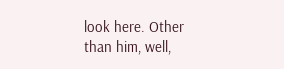look here. Other than him, well,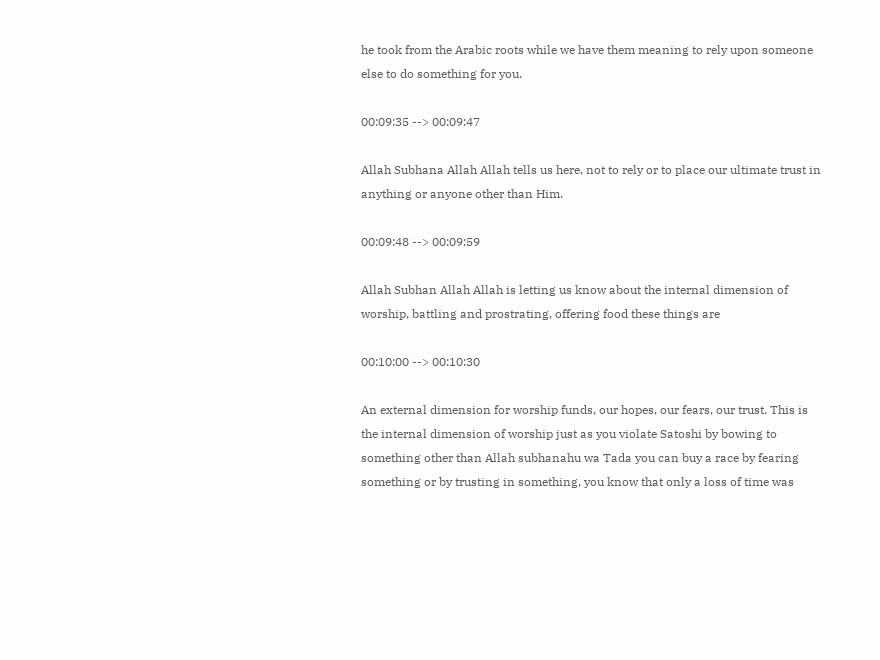he took from the Arabic roots while we have them meaning to rely upon someone else to do something for you.

00:09:35 --> 00:09:47

Allah Subhana Allah Allah tells us here, not to rely or to place our ultimate trust in anything or anyone other than Him.

00:09:48 --> 00:09:59

Allah Subhan Allah Allah is letting us know about the internal dimension of worship, battling and prostrating, offering food these things are

00:10:00 --> 00:10:30

An external dimension for worship funds, our hopes, our fears, our trust. This is the internal dimension of worship just as you violate Satoshi by bowing to something other than Allah subhanahu wa Tada you can buy a race by fearing something or by trusting in something, you know that only a loss of time was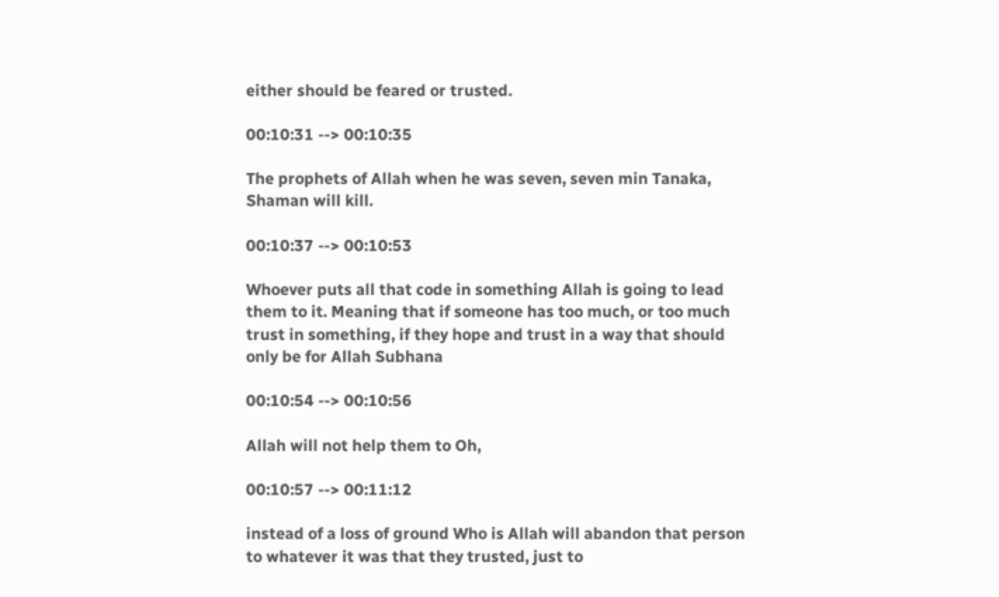either should be feared or trusted.

00:10:31 --> 00:10:35

The prophets of Allah when he was seven, seven min Tanaka, Shaman will kill.

00:10:37 --> 00:10:53

Whoever puts all that code in something Allah is going to lead them to it. Meaning that if someone has too much, or too much trust in something, if they hope and trust in a way that should only be for Allah Subhana

00:10:54 --> 00:10:56

Allah will not help them to Oh,

00:10:57 --> 00:11:12

instead of a loss of ground Who is Allah will abandon that person to whatever it was that they trusted, just to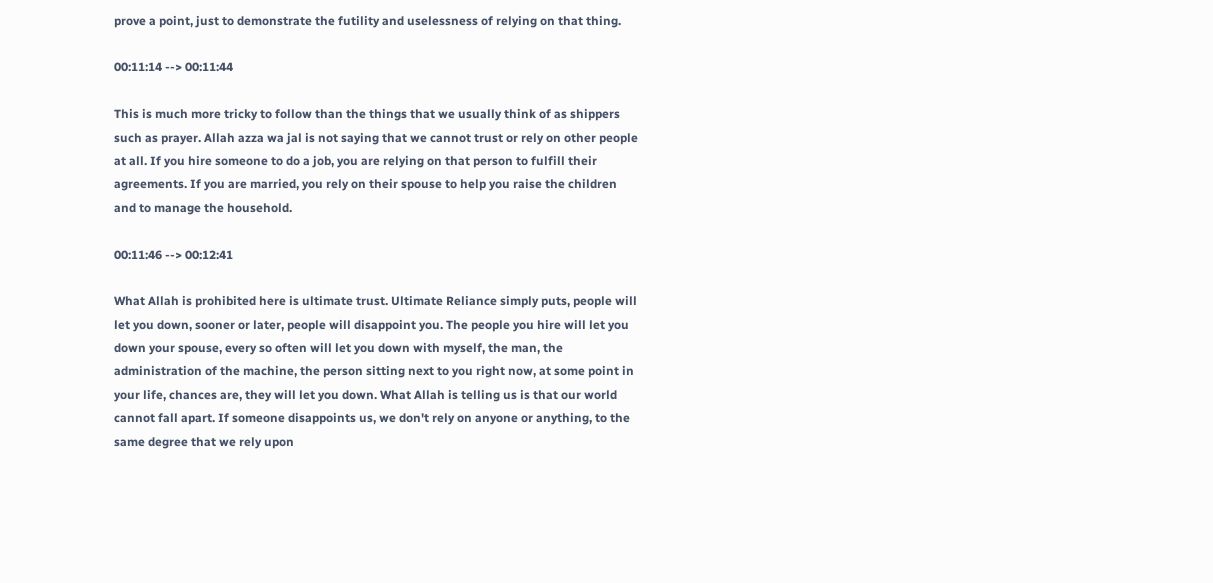prove a point, just to demonstrate the futility and uselessness of relying on that thing.

00:11:14 --> 00:11:44

This is much more tricky to follow than the things that we usually think of as shippers such as prayer. Allah azza wa jal is not saying that we cannot trust or rely on other people at all. If you hire someone to do a job, you are relying on that person to fulfill their agreements. If you are married, you rely on their spouse to help you raise the children and to manage the household.

00:11:46 --> 00:12:41

What Allah is prohibited here is ultimate trust. Ultimate Reliance simply puts, people will let you down, sooner or later, people will disappoint you. The people you hire will let you down your spouse, every so often will let you down with myself, the man, the administration of the machine, the person sitting next to you right now, at some point in your life, chances are, they will let you down. What Allah is telling us is that our world cannot fall apart. If someone disappoints us, we don't rely on anyone or anything, to the same degree that we rely upon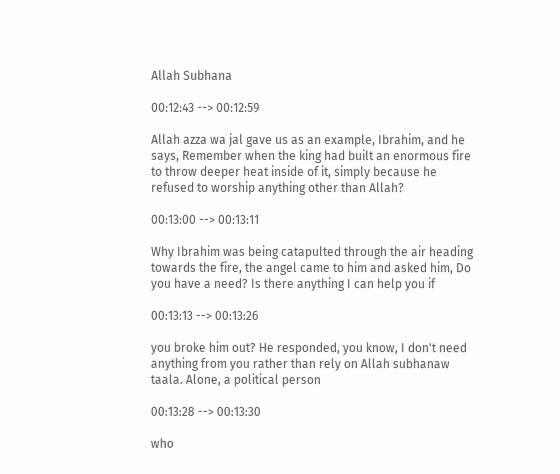Allah Subhana

00:12:43 --> 00:12:59

Allah azza wa jal gave us as an example, Ibrahim, and he says, Remember when the king had built an enormous fire to throw deeper heat inside of it, simply because he refused to worship anything other than Allah?

00:13:00 --> 00:13:11

Why Ibrahim was being catapulted through the air heading towards the fire, the angel came to him and asked him, Do you have a need? Is there anything I can help you if

00:13:13 --> 00:13:26

you broke him out? He responded, you know, I don't need anything from you rather than rely on Allah subhanaw taala. Alone, a political person

00:13:28 --> 00:13:30

who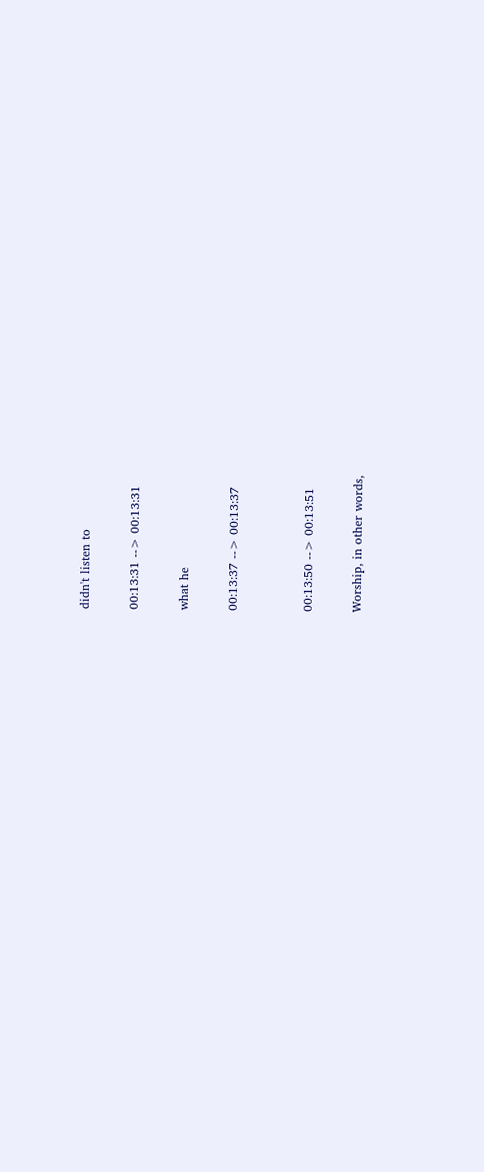didn't listen to

00:13:31 --> 00:13:31

what he

00:13:37 --> 00:13:37


00:13:50 --> 00:13:51

Worship, in other words,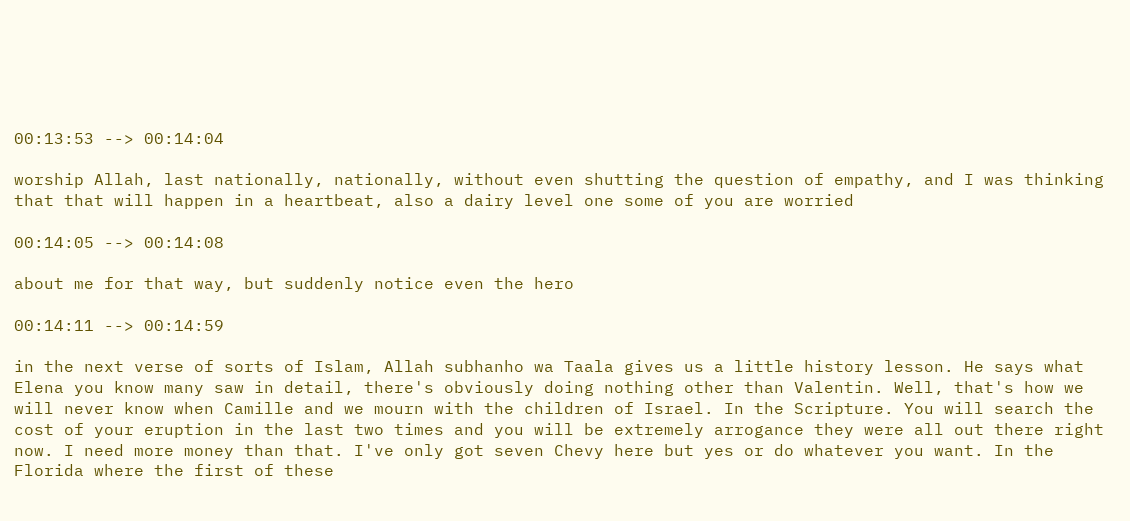00:13:53 --> 00:14:04

worship Allah, last nationally, nationally, without even shutting the question of empathy, and I was thinking that that will happen in a heartbeat, also a dairy level one some of you are worried

00:14:05 --> 00:14:08

about me for that way, but suddenly notice even the hero

00:14:11 --> 00:14:59

in the next verse of sorts of Islam, Allah subhanho wa Taala gives us a little history lesson. He says what Elena you know many saw in detail, there's obviously doing nothing other than Valentin. Well, that's how we will never know when Camille and we mourn with the children of Israel. In the Scripture. You will search the cost of your eruption in the last two times and you will be extremely arrogance they were all out there right now. I need more money than that. I've only got seven Chevy here but yes or do whatever you want. In the Florida where the first of these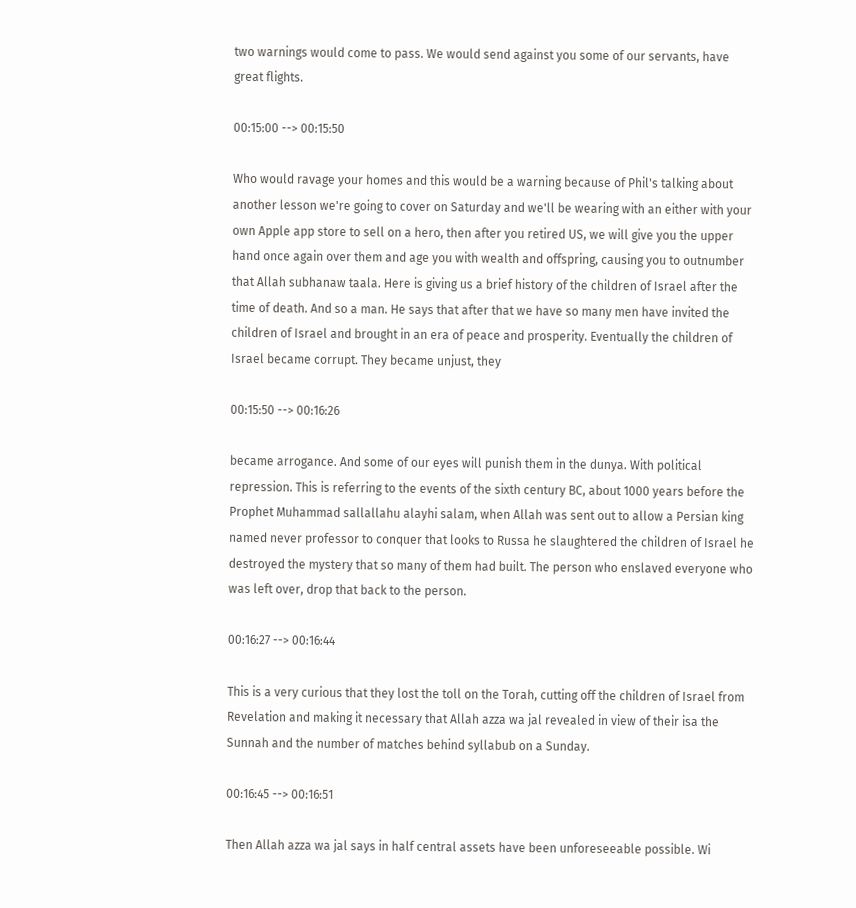two warnings would come to pass. We would send against you some of our servants, have great flights.

00:15:00 --> 00:15:50

Who would ravage your homes and this would be a warning because of Phil's talking about another lesson we're going to cover on Saturday and we'll be wearing with an either with your own Apple app store to sell on a hero, then after you retired US, we will give you the upper hand once again over them and age you with wealth and offspring, causing you to outnumber that Allah subhanaw taala. Here is giving us a brief history of the children of Israel after the time of death. And so a man. He says that after that we have so many men have invited the children of Israel and brought in an era of peace and prosperity. Eventually the children of Israel became corrupt. They became unjust, they

00:15:50 --> 00:16:26

became arrogance. And some of our eyes will punish them in the dunya. With political repression. This is referring to the events of the sixth century BC, about 1000 years before the Prophet Muhammad sallallahu alayhi salam, when Allah was sent out to allow a Persian king named never professor to conquer that looks to Russa he slaughtered the children of Israel he destroyed the mystery that so many of them had built. The person who enslaved everyone who was left over, drop that back to the person.

00:16:27 --> 00:16:44

This is a very curious that they lost the toll on the Torah, cutting off the children of Israel from Revelation and making it necessary that Allah azza wa jal revealed in view of their isa the Sunnah and the number of matches behind syllabub on a Sunday.

00:16:45 --> 00:16:51

Then Allah azza wa jal says in half central assets have been unforeseeable possible. Wi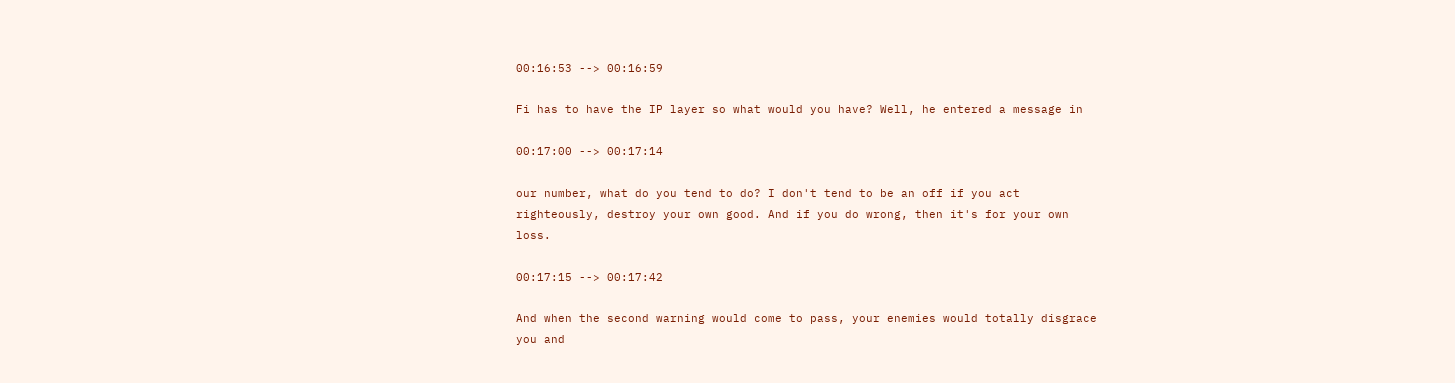00:16:53 --> 00:16:59

Fi has to have the IP layer so what would you have? Well, he entered a message in

00:17:00 --> 00:17:14

our number, what do you tend to do? I don't tend to be an off if you act righteously, destroy your own good. And if you do wrong, then it's for your own loss.

00:17:15 --> 00:17:42

And when the second warning would come to pass, your enemies would totally disgrace you and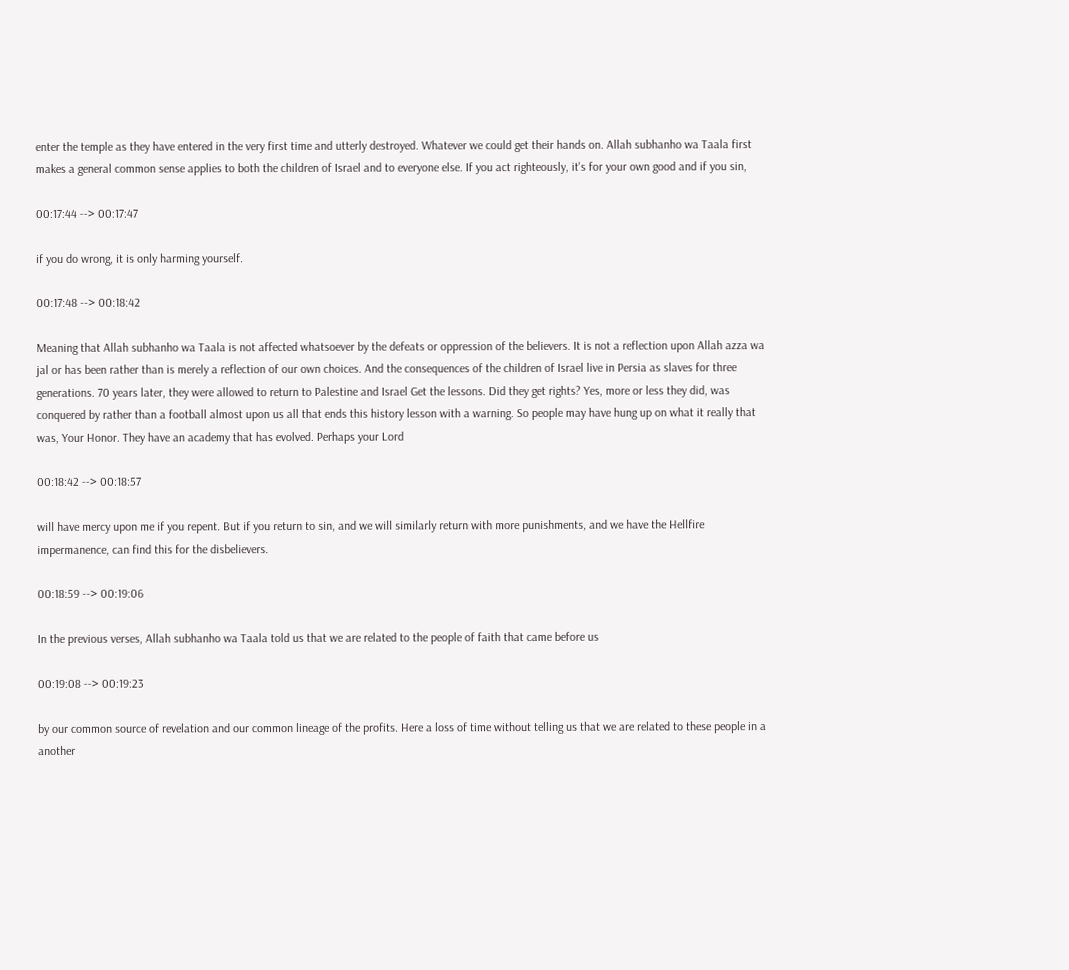enter the temple as they have entered in the very first time and utterly destroyed. Whatever we could get their hands on. Allah subhanho wa Taala first makes a general common sense applies to both the children of Israel and to everyone else. If you act righteously, it's for your own good and if you sin,

00:17:44 --> 00:17:47

if you do wrong, it is only harming yourself.

00:17:48 --> 00:18:42

Meaning that Allah subhanho wa Taala is not affected whatsoever by the defeats or oppression of the believers. It is not a reflection upon Allah azza wa jal or has been rather than is merely a reflection of our own choices. And the consequences of the children of Israel live in Persia as slaves for three generations. 70 years later, they were allowed to return to Palestine and Israel Get the lessons. Did they get rights? Yes, more or less they did, was conquered by rather than a football almost upon us all that ends this history lesson with a warning. So people may have hung up on what it really that was, Your Honor. They have an academy that has evolved. Perhaps your Lord

00:18:42 --> 00:18:57

will have mercy upon me if you repent. But if you return to sin, and we will similarly return with more punishments, and we have the Hellfire impermanence, can find this for the disbelievers.

00:18:59 --> 00:19:06

In the previous verses, Allah subhanho wa Taala told us that we are related to the people of faith that came before us

00:19:08 --> 00:19:23

by our common source of revelation and our common lineage of the profits. Here a loss of time without telling us that we are related to these people in a another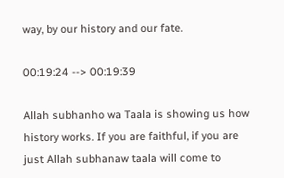way, by our history and our fate.

00:19:24 --> 00:19:39

Allah subhanho wa Taala is showing us how history works. If you are faithful, if you are just Allah subhanaw taala will come to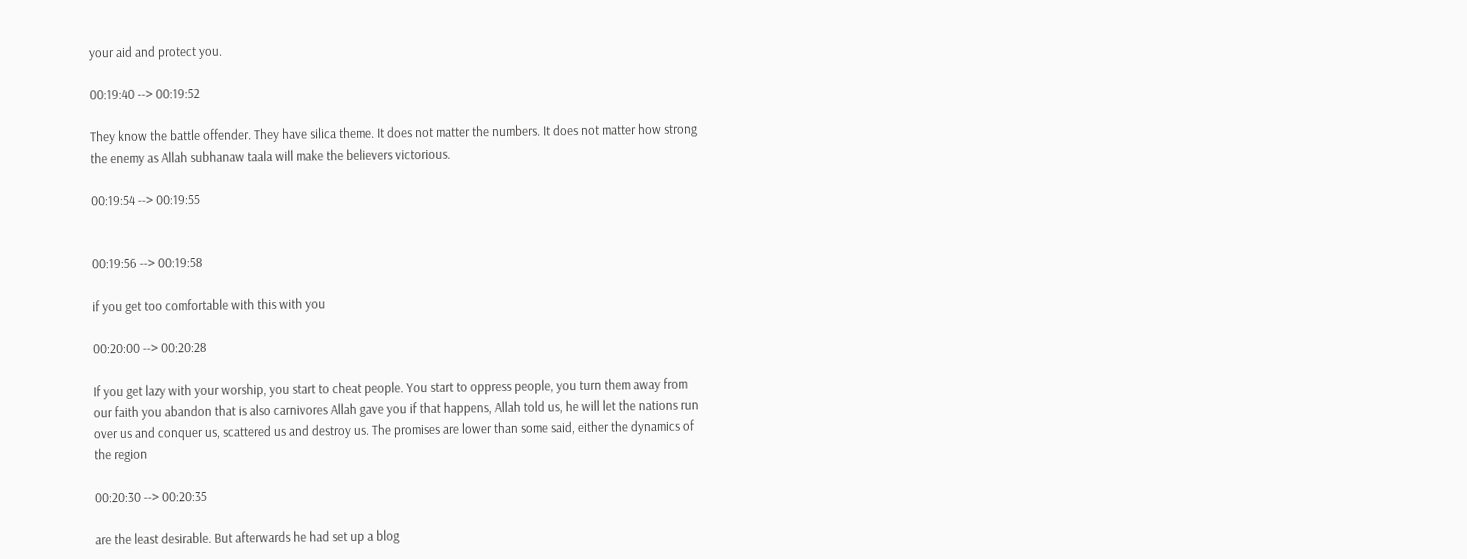your aid and protect you.

00:19:40 --> 00:19:52

They know the battle offender. They have silica theme. It does not matter the numbers. It does not matter how strong the enemy as Allah subhanaw taala will make the believers victorious.

00:19:54 --> 00:19:55


00:19:56 --> 00:19:58

if you get too comfortable with this with you

00:20:00 --> 00:20:28

If you get lazy with your worship, you start to cheat people. You start to oppress people, you turn them away from our faith you abandon that is also carnivores Allah gave you if that happens, Allah told us, he will let the nations run over us and conquer us, scattered us and destroy us. The promises are lower than some said, either the dynamics of the region

00:20:30 --> 00:20:35

are the least desirable. But afterwards he had set up a blog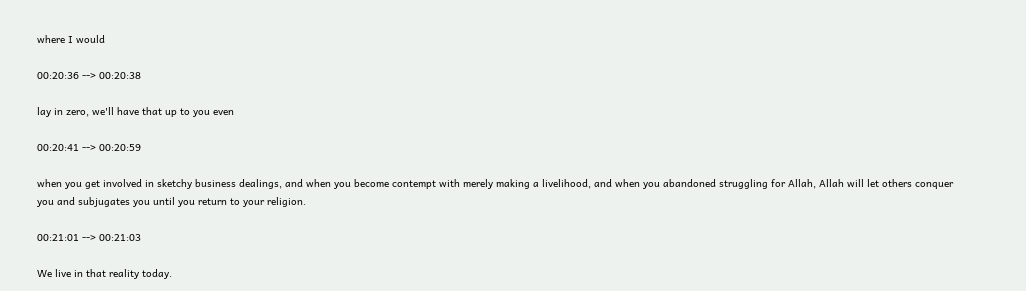where I would

00:20:36 --> 00:20:38

lay in zero, we'll have that up to you even

00:20:41 --> 00:20:59

when you get involved in sketchy business dealings, and when you become contempt with merely making a livelihood, and when you abandoned struggling for Allah, Allah will let others conquer you and subjugates you until you return to your religion.

00:21:01 --> 00:21:03

We live in that reality today.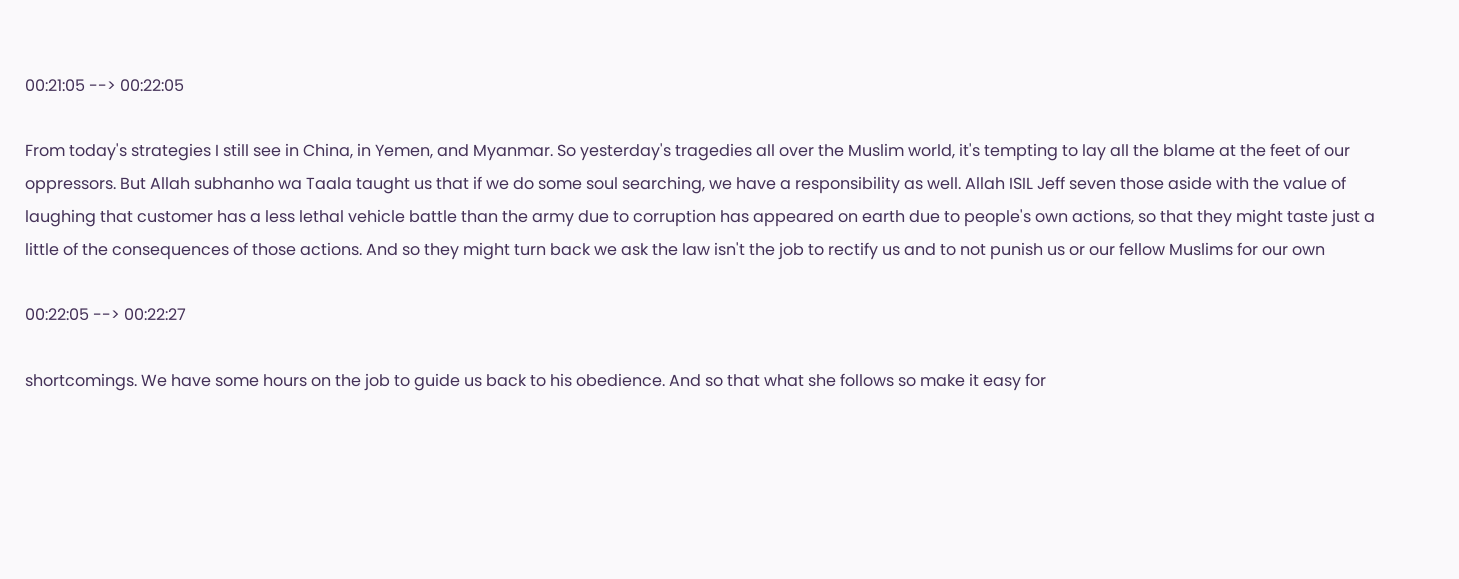00:21:05 --> 00:22:05

From today's strategies I still see in China, in Yemen, and Myanmar. So yesterday's tragedies all over the Muslim world, it's tempting to lay all the blame at the feet of our oppressors. But Allah subhanho wa Taala taught us that if we do some soul searching, we have a responsibility as well. Allah ISIL Jeff seven those aside with the value of laughing that customer has a less lethal vehicle battle than the army due to corruption has appeared on earth due to people's own actions, so that they might taste just a little of the consequences of those actions. And so they might turn back we ask the law isn't the job to rectify us and to not punish us or our fellow Muslims for our own

00:22:05 --> 00:22:27

shortcomings. We have some hours on the job to guide us back to his obedience. And so that what she follows so make it easy for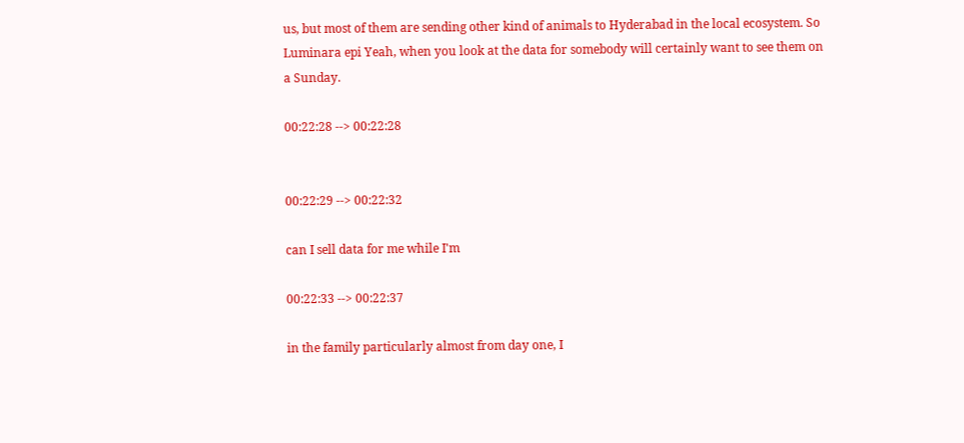us, but most of them are sending other kind of animals to Hyderabad in the local ecosystem. So Luminara epi Yeah, when you look at the data for somebody will certainly want to see them on a Sunday.

00:22:28 --> 00:22:28


00:22:29 --> 00:22:32

can I sell data for me while I'm

00:22:33 --> 00:22:37

in the family particularly almost from day one, I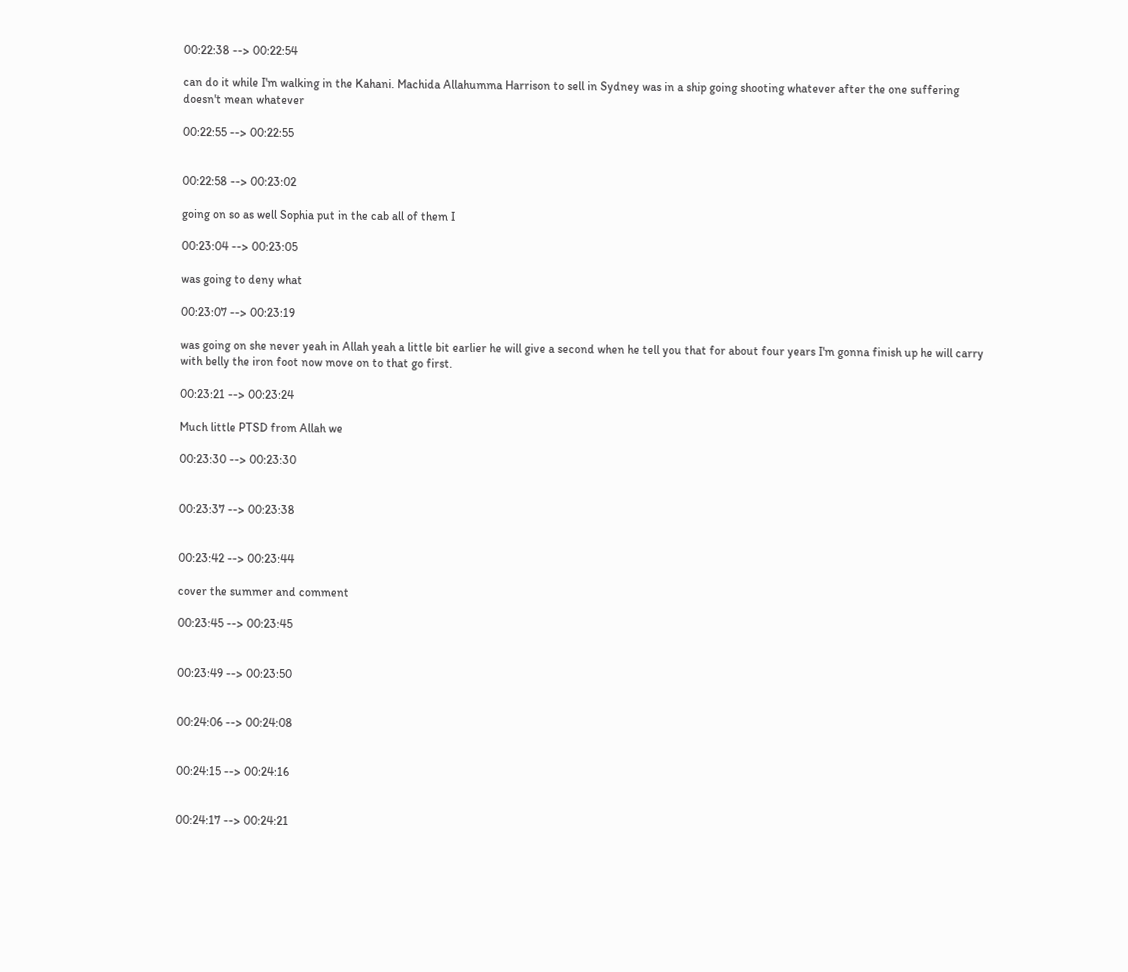00:22:38 --> 00:22:54

can do it while I'm walking in the Kahani. Machida Allahumma Harrison to sell in Sydney was in a ship going shooting whatever after the one suffering doesn't mean whatever

00:22:55 --> 00:22:55


00:22:58 --> 00:23:02

going on so as well Sophia put in the cab all of them I

00:23:04 --> 00:23:05

was going to deny what

00:23:07 --> 00:23:19

was going on she never yeah in Allah yeah a little bit earlier he will give a second when he tell you that for about four years I'm gonna finish up he will carry with belly the iron foot now move on to that go first.

00:23:21 --> 00:23:24

Much little PTSD from Allah we

00:23:30 --> 00:23:30


00:23:37 --> 00:23:38


00:23:42 --> 00:23:44

cover the summer and comment

00:23:45 --> 00:23:45


00:23:49 --> 00:23:50


00:24:06 --> 00:24:08


00:24:15 --> 00:24:16


00:24:17 --> 00:24:21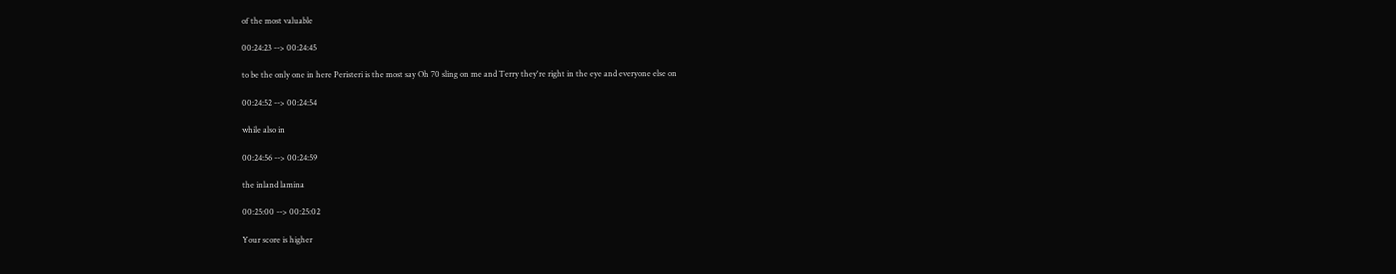of the most valuable

00:24:23 --> 00:24:45

to be the only one in here Peristeri is the most say Oh 70 sling on me and Terry they're right in the eye and everyone else on

00:24:52 --> 00:24:54

while also in

00:24:56 --> 00:24:59

the inland lamina

00:25:00 --> 00:25:02

Your score is higher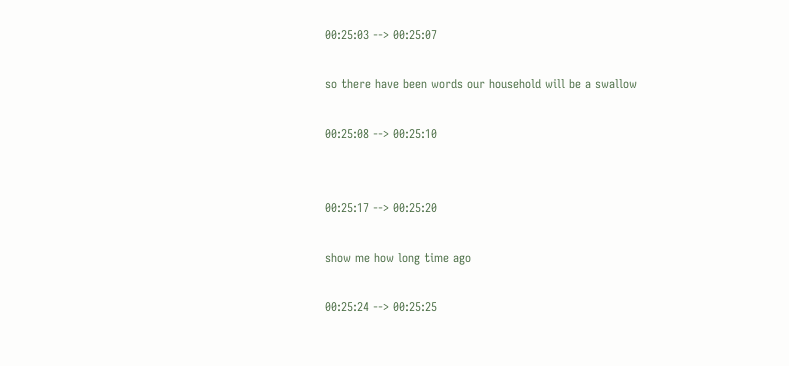00:25:03 --> 00:25:07

so there have been words our household will be a swallow

00:25:08 --> 00:25:10


00:25:17 --> 00:25:20

show me how long time ago

00:25:24 --> 00:25:25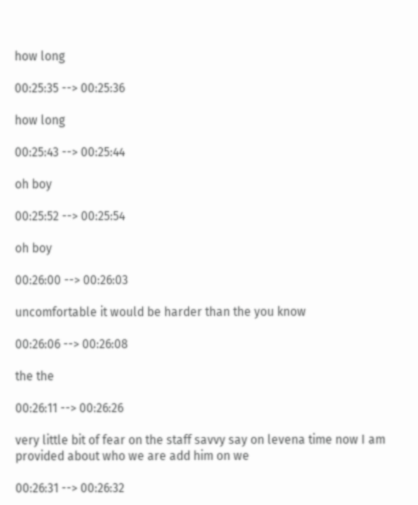how long

00:25:35 --> 00:25:36

how long

00:25:43 --> 00:25:44

oh boy

00:25:52 --> 00:25:54

oh boy

00:26:00 --> 00:26:03

uncomfortable it would be harder than the you know

00:26:06 --> 00:26:08

the the

00:26:11 --> 00:26:26

very little bit of fear on the staff savvy say on levena time now I am provided about who we are add him on we

00:26:31 --> 00:26:32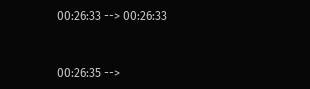00:26:33 --> 00:26:33


00:26:35 -->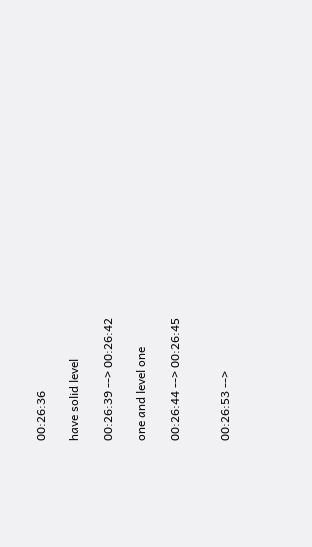00:26:36

have solid level

00:26:39 --> 00:26:42

one and level one

00:26:44 --> 00:26:45


00:26:53 -->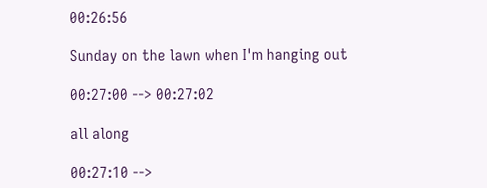00:26:56

Sunday on the lawn when I'm hanging out

00:27:00 --> 00:27:02

all along

00:27:10 -->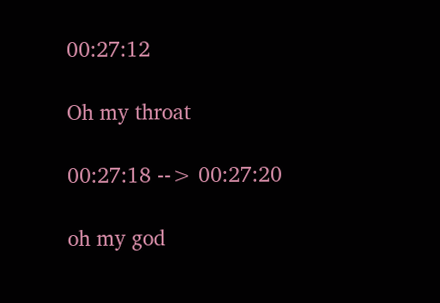00:27:12

Oh my throat

00:27:18 --> 00:27:20

oh my god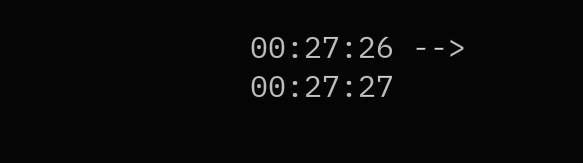00:27:26 --> 00:27:27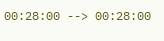00:28:00 --> 00:28:00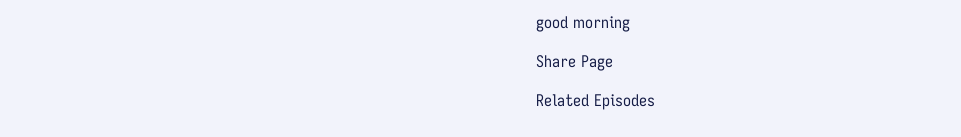good morning

Share Page

Related Episodes